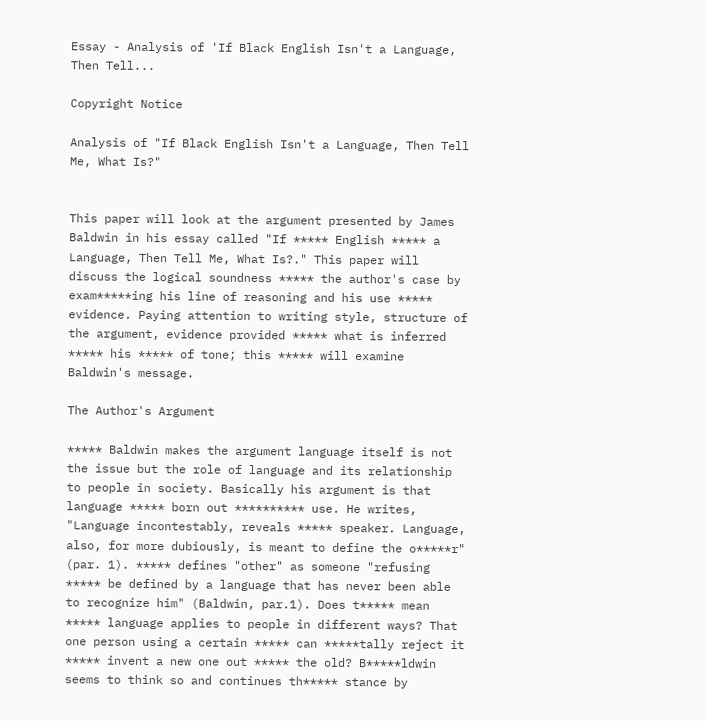Essay - Analysis of 'If Black English Isn't a Language, Then Tell...

Copyright Notice

Analysis of "If Black English Isn't a Language, Then Tell Me, What Is?"


This paper will look at the argument presented by James Baldwin in his essay called "If ***** English ***** a Language, Then Tell Me, What Is?." This paper will discuss the logical soundness ***** the author's case by exam*****ing his line of reasoning and his use ***** evidence. Paying attention to writing style, structure of the argument, evidence provided ***** what is inferred ***** his ***** of tone; this ***** will examine Baldwin's message.

The Author's Argument

***** Baldwin makes the argument language itself is not the issue but the role of language and its relationship to people in society. Basically his argument is that language ***** born out ********** use. He writes, "Language incontestably, reveals ***** speaker. Language, also, for more dubiously, is meant to define the o*****r" (par. 1). ***** defines "other" as someone "refusing ***** be defined by a language that has never been able to recognize him" (Baldwin, par.1). Does t***** mean ***** language applies to people in different ways? That one person using a certain ***** can *****tally reject it ***** invent a new one out ***** the old? B*****ldwin seems to think so and continues th***** stance by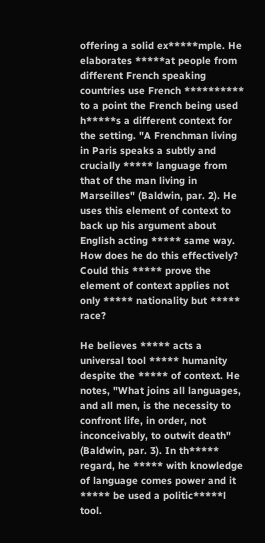offering a solid ex*****mple. He elaborates *****at people from different French speaking countries use French ********** to a point the French being used h*****s a different context for the setting. "A Frenchman living in Paris speaks a subtly and crucially ***** language from that of the man living in Marseilles" (Baldwin, par. 2). He uses this element of context to back up his argument about English acting ***** same way. How does he do this effectively? Could this ***** prove the element of context applies not only ***** nationality but ***** race?

He believes ***** acts a universal tool ***** humanity despite the ***** of context. He notes, "What joins all languages, and all men, is the necessity to confront life, in order, not inconceivably, to outwit death" (Baldwin, par. 3). In th***** regard, he ***** with knowledge of language comes power and it ***** be used a politic*****l tool.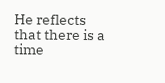He reflects that there is a time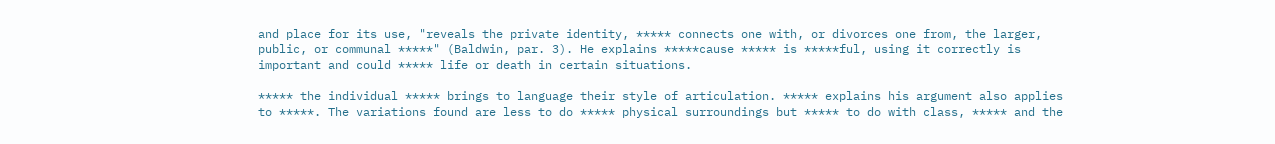and place for its use, "reveals the private identity, ***** connects one with, or divorces one from, the larger, public, or communal *****" (Baldwin, par. 3). He explains *****cause ***** is *****ful, using it correctly is important and could ***** life or death in certain situations.

***** the individual ***** brings to language their style of articulation. ***** explains his argument also applies to *****. The variations found are less to do ***** physical surroundings but ***** to do with class, ***** and the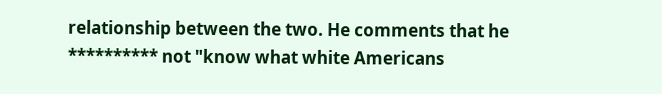relationship between the two. He comments that he ********** not "know what white Americans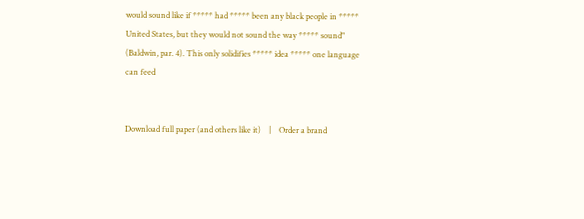would sound like if ***** had ***** been any black people in ***** United States, but they would not sound the way ***** sound" (Baldwin, par. 4). This only solidifies ***** idea ***** one language can feed


Download full paper (and others like it)    |    Order a brand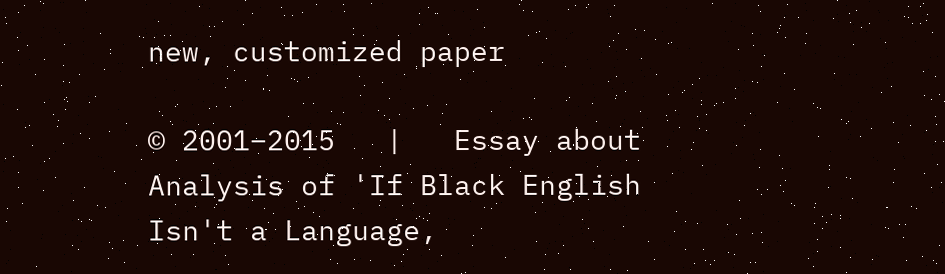new, customized paper

© 2001–2015   |   Essay about Analysis of 'If Black English Isn't a Language,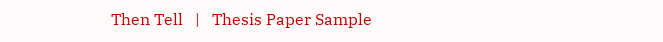Then Tell   |   Thesis Paper Sample